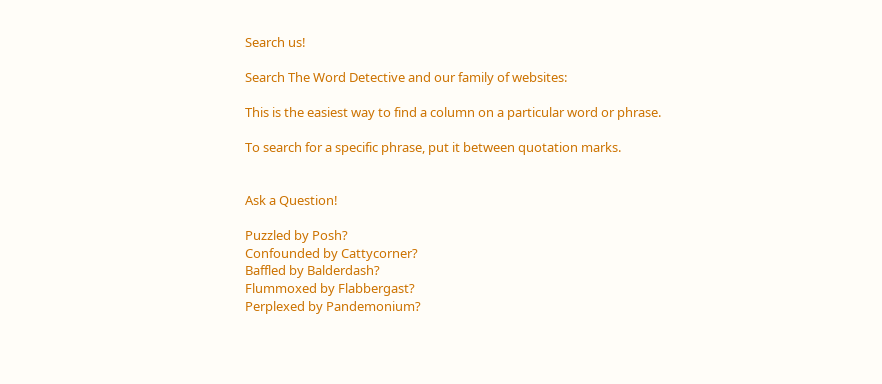Search us!

Search The Word Detective and our family of websites:

This is the easiest way to find a column on a particular word or phrase.

To search for a specific phrase, put it between quotation marks.


Ask a Question!

Puzzled by Posh?
Confounded by Cattycorner?
Baffled by Balderdash?
Flummoxed by Flabbergast?
Perplexed by Pandemonium?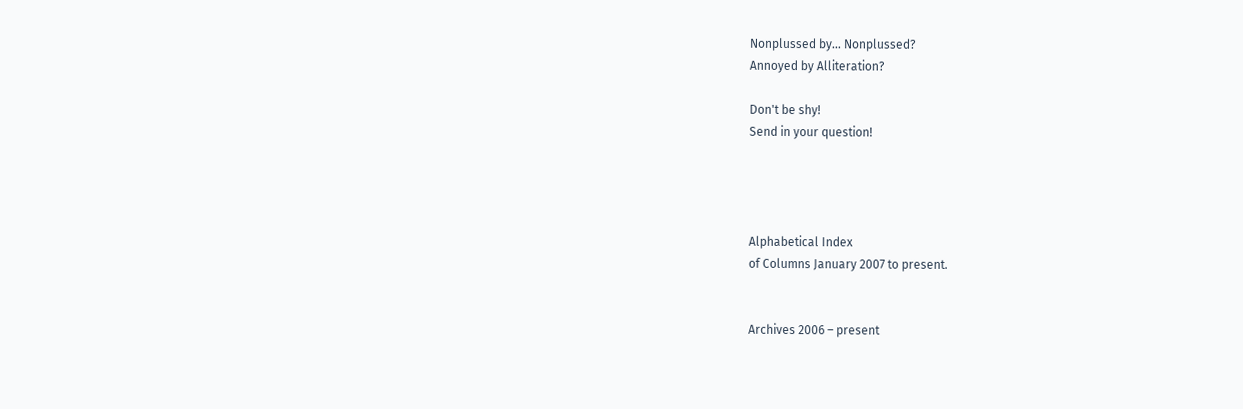Nonplussed by... Nonplussed?
Annoyed by Alliteration?

Don't be shy!
Send in your question!




Alphabetical Index
of Columns January 2007 to present.


Archives 2006 – present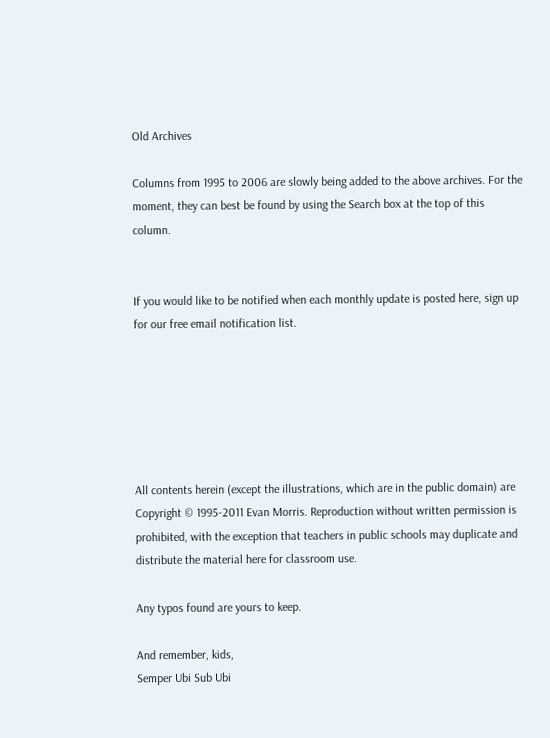Old Archives

Columns from 1995 to 2006 are slowly being added to the above archives. For the moment, they can best be found by using the Search box at the top of this column.


If you would like to be notified when each monthly update is posted here, sign up for our free email notification list.






All contents herein (except the illustrations, which are in the public domain) are Copyright © 1995-2011 Evan Morris. Reproduction without written permission is prohibited, with the exception that teachers in public schools may duplicate and distribute the material here for classroom use.

Any typos found are yours to keep.

And remember, kids,
Semper Ubi Sub Ubi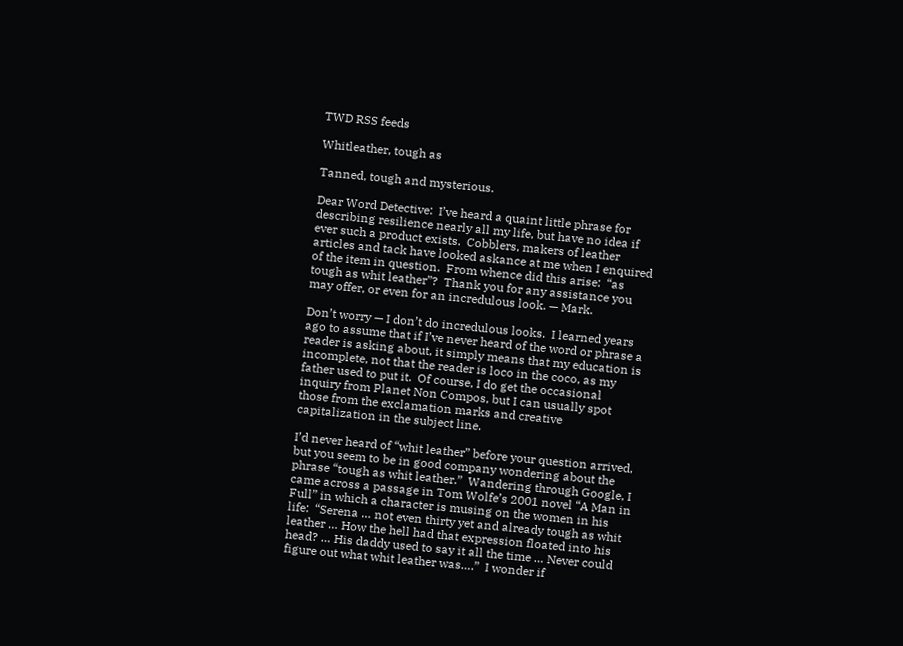TWD RSS feeds

Whitleather, tough as

Tanned, tough and mysterious.

Dear Word Detective:  I’ve heard a quaint little phrase for describing resilience nearly all my life, but have no idea if ever such a product exists.  Cobblers, makers of leather articles and tack have looked askance at me when I enquired of the item in question.  From whence did this arise:  “as tough as whit leather”?  Thank you for any assistance you may offer, or even for an incredulous look. — Mark.

Don’t worry — I don’t do incredulous looks.  I learned years ago to assume that if I’ve never heard of the word or phrase a reader is asking about, it simply means that my education is incomplete, not that the reader is loco in the coco, as my father used to put it.  Of course, I do get the occasional inquiry from Planet Non Compos, but I can usually spot those from the exclamation marks and creative capitalization in the subject line.

I’d never heard of “whit leather” before your question arrived, but you seem to be in good company wondering about the phrase “tough as whit leather.”  Wandering through Google, I came across a passage in Tom Wolfe’s 2001 novel “A Man in Full” in which a character is musing on the women in his life:  “Serena … not even thirty yet and already tough as whit leather … How the hell had that expression floated into his head? … His daddy used to say it all the time … Never could figure out what whit leather was….”  I wonder if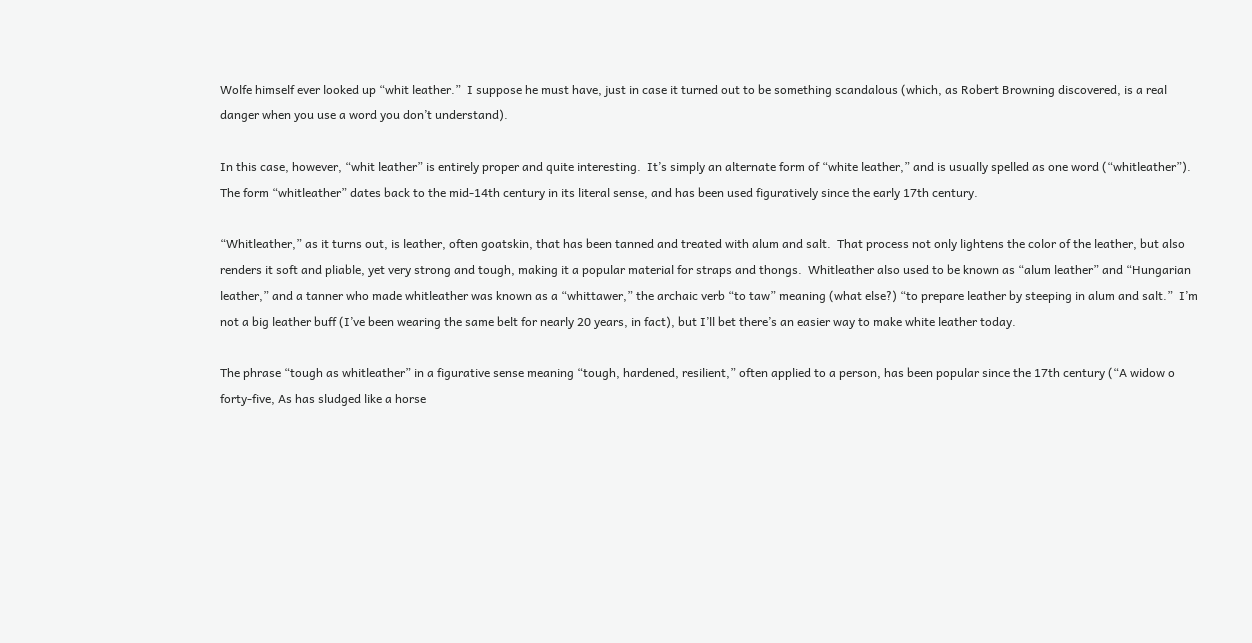Wolfe himself ever looked up “whit leather.”  I suppose he must have, just in case it turned out to be something scandalous (which, as Robert Browning discovered, is a real danger when you use a word you don’t understand).

In this case, however, “whit leather” is entirely proper and quite interesting.  It’s simply an alternate form of “white leather,” and is usually spelled as one word (“whitleather”).  The form “whitleather” dates back to the mid-14th century in its literal sense, and has been used figuratively since the early 17th century.

“Whitleather,” as it turns out, is leather, often goatskin, that has been tanned and treated with alum and salt.  That process not only lightens the color of the leather, but also renders it soft and pliable, yet very strong and tough, making it a popular material for straps and thongs.  Whitleather also used to be known as “alum leather” and “Hungarian leather,” and a tanner who made whitleather was known as a “whittawer,” the archaic verb “to taw” meaning (what else?) “to prepare leather by steeping in alum and salt.”  I’m not a big leather buff (I’ve been wearing the same belt for nearly 20 years, in fact), but I’ll bet there’s an easier way to make white leather today.

The phrase “tough as whitleather” in a figurative sense meaning “tough, hardened, resilient,” often applied to a person, has been popular since the 17th century (“A widow o forty-five, As has sludged like a horse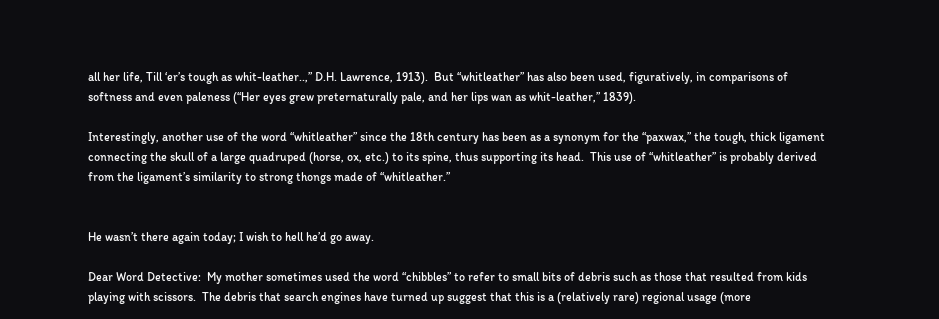all her life, Till ‘er’s tough as whit-leather..,” D.H. Lawrence, 1913).  But “whitleather” has also been used, figuratively, in comparisons of softness and even paleness (“Her eyes grew preternaturally pale, and her lips wan as whit-leather,” 1839).

Interestingly, another use of the word “whitleather” since the 18th century has been as a synonym for the “paxwax,” the tough, thick ligament connecting the skull of a large quadruped (horse, ox, etc.) to its spine, thus supporting its head.  This use of “whitleather” is probably derived from the ligament’s similarity to strong thongs made of “whitleather.”


He wasn’t there again today; I wish to hell he’d go away.

Dear Word Detective:  My mother sometimes used the word “chibbles” to refer to small bits of debris such as those that resulted from kids playing with scissors.  The debris that search engines have turned up suggest that this is a (relatively rare) regional usage (more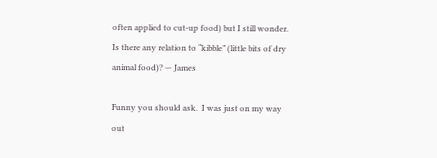often applied to cut-up food) but I still wonder.  Is there any relation to “kibble” (little bits of dry animal food)? — James

Funny you should ask.  I was just on my way out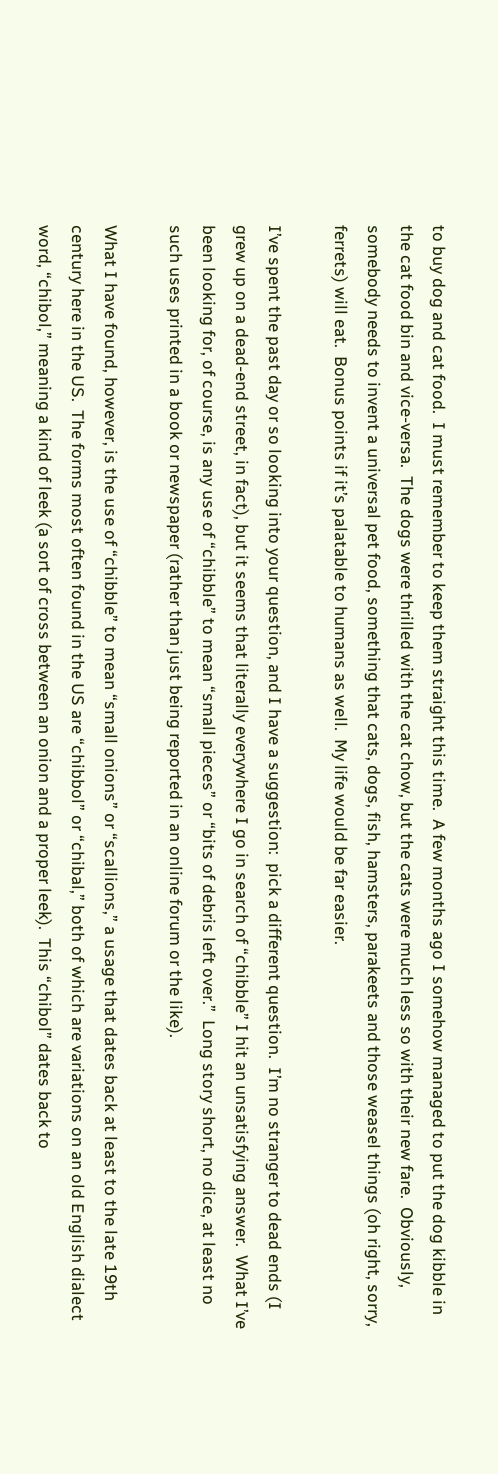to buy dog and cat food.  I must remember to keep them straight this time.  A few months ago I somehow managed to put the dog kibble in the cat food bin and vice-versa.  The dogs were thrilled with the cat chow, but the cats were much less so with their new fare.  Obviously, somebody needs to invent a universal pet food, something that cats, dogs, fish, hamsters, parakeets and those weasel things (oh right, sorry, ferrets) will eat.  Bonus points if it’s palatable to humans as well.  My life would be far easier.

I’ve spent the past day or so looking into your question, and I have a suggestion:  pick a different question.  I’m no stranger to dead ends (I grew up on a dead-end street, in fact), but it seems that literally everywhere I go in search of “chibble” I hit an unsatisfying answer.  What I’ve been looking for, of course, is any use of “chibble” to mean “small pieces” or “bits of debris left over.”  Long story short, no dice, at least no such uses printed in a book or newspaper (rather than just being reported in an online forum or the like).

What I have found, however, is the use of “chibble” to mean “small onions” or “scallions,” a usage that dates back at least to the late 19th century here in the US.  The forms most often found in the US are “chibbol” or “chibal,” both of which are variations on an old English dialect word, “chibol,” meaning a kind of leek (a sort of cross between an onion and a proper leek).  This “chibol” dates back to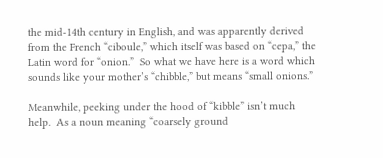the mid-14th century in English, and was apparently derived from the French “ciboule,” which itself was based on “cepa,” the Latin word for “onion.”  So what we have here is a word which sounds like your mother’s “chibble,” but means “small onions.”

Meanwhile, peeking under the hood of “kibble” isn’t much help.  As a noun meaning “coarsely ground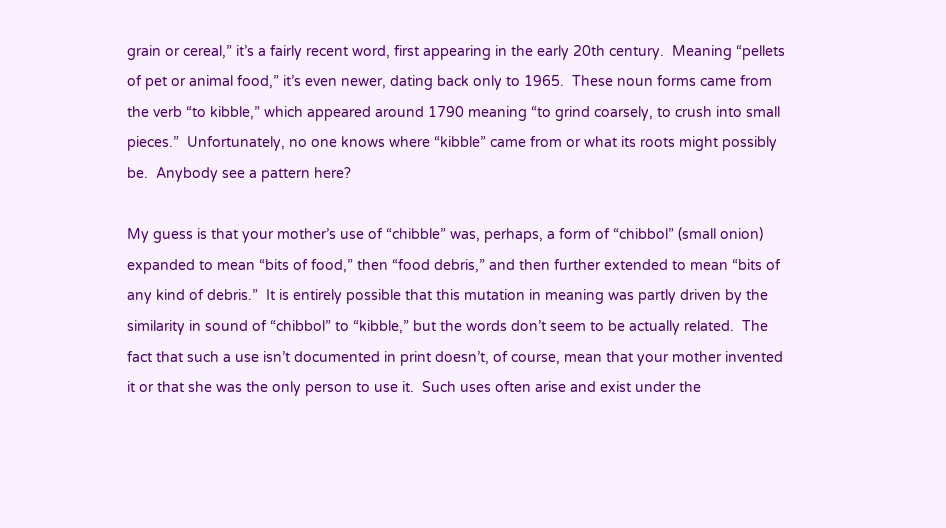grain or cereal,” it’s a fairly recent word, first appearing in the early 20th century.  Meaning “pellets of pet or animal food,” it’s even newer, dating back only to 1965.  These noun forms came from the verb “to kibble,” which appeared around 1790 meaning “to grind coarsely, to crush into small pieces.”  Unfortunately, no one knows where “kibble” came from or what its roots might possibly be.  Anybody see a pattern here?

My guess is that your mother’s use of “chibble” was, perhaps, a form of “chibbol” (small onion) expanded to mean “bits of food,” then “food debris,” and then further extended to mean “bits of any kind of debris.”  It is entirely possible that this mutation in meaning was partly driven by the similarity in sound of “chibbol” to “kibble,” but the words don’t seem to be actually related.  The fact that such a use isn’t documented in print doesn’t, of course, mean that your mother invented it or that she was the only person to use it.  Such uses often arise and exist under the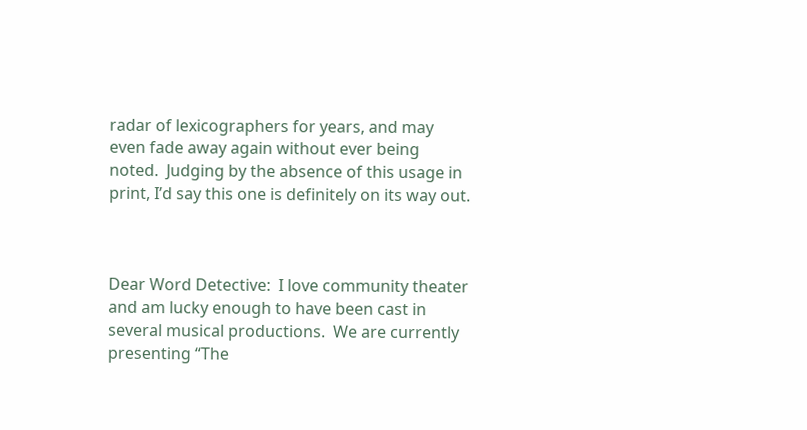radar of lexicographers for years, and may even fade away again without ever being noted.  Judging by the absence of this usage in print, I’d say this one is definitely on its way out.



Dear Word Detective:  I love community theater and am lucky enough to have been cast in several musical productions.  We are currently presenting “The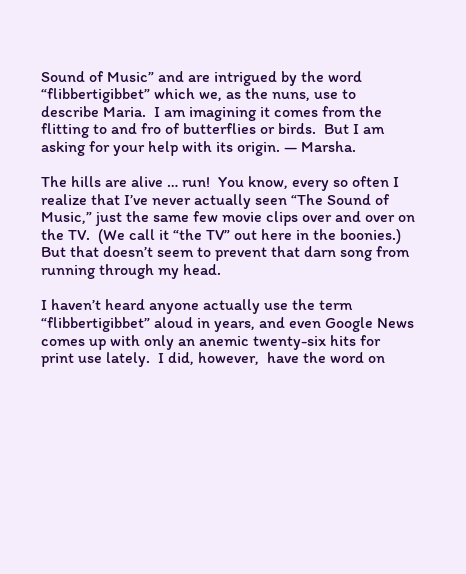Sound of Music” and are intrigued by the word “flibbertigibbet” which we, as the nuns, use to describe Maria.  I am imagining it comes from the flitting to and fro of butterflies or birds.  But I am asking for your help with its origin. — Marsha.

The hills are alive … run!  You know, every so often I realize that I’ve never actually seen “The Sound of Music,” just the same few movie clips over and over on the TV.  (We call it “the TV” out here in the boonies.)   But that doesn’t seem to prevent that darn song from running through my head.

I haven’t heard anyone actually use the term “flibbertigibbet” aloud in years, and even Google News comes up with only an anemic twenty-six hits for print use lately.  I did, however,  have the word on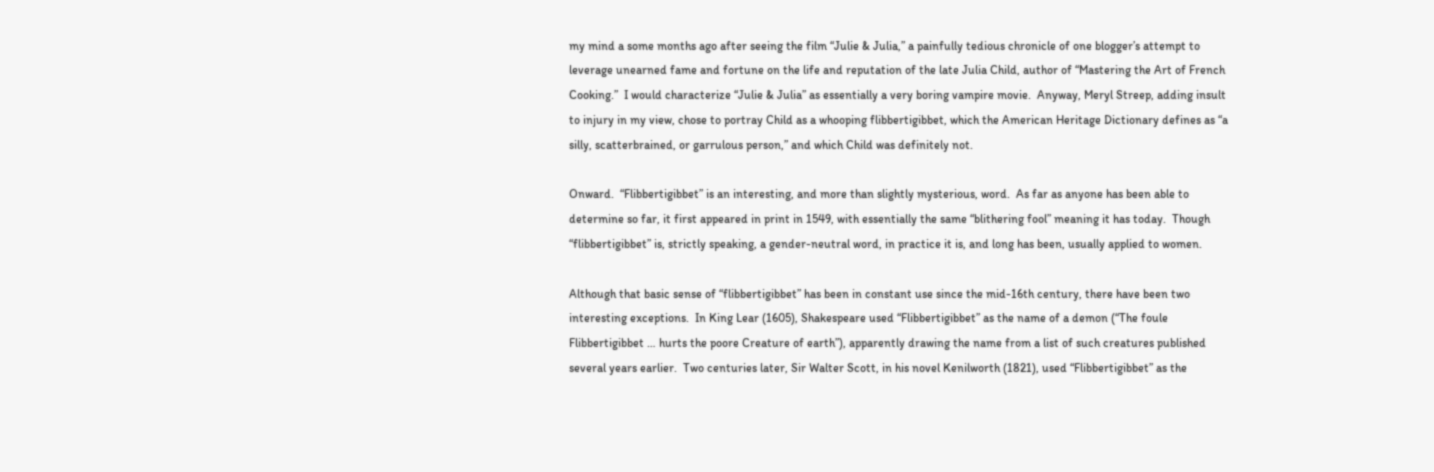my mind a some months ago after seeing the film “Julie & Julia,” a painfully tedious chronicle of one blogger’s attempt to leverage unearned fame and fortune on the life and reputation of the late Julia Child, author of “Mastering the Art of French Cooking.”  I would characterize “Julie & Julia” as essentially a very boring vampire movie.  Anyway, Meryl Streep, adding insult to injury in my view, chose to portray Child as a whooping flibbertigibbet, which the American Heritage Dictionary defines as “a silly, scatterbrained, or garrulous person,” and which Child was definitely not.

Onward.  “Flibbertigibbet” is an interesting, and more than slightly mysterious, word.  As far as anyone has been able to determine so far, it first appeared in print in 1549, with essentially the same “blithering fool” meaning it has today.  Though “flibbertigibbet” is, strictly speaking, a gender-neutral word, in practice it is, and long has been, usually applied to women.

Although that basic sense of “flibbertigibbet” has been in constant use since the mid-16th century, there have been two interesting exceptions.  In King Lear (1605), Shakespeare used “Flibbertigibbet” as the name of a demon (“The foule Flibbertigibbet … hurts the poore Creature of earth”), apparently drawing the name from a list of such creatures published several years earlier.  Two centuries later, Sir Walter Scott, in his novel Kenilworth (1821), used “Flibbertigibbet” as the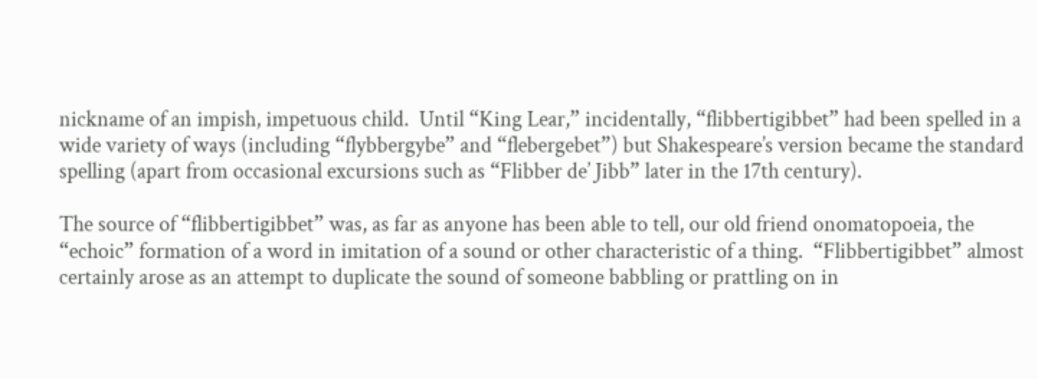nickname of an impish, impetuous child.  Until “King Lear,” incidentally, “flibbertigibbet” had been spelled in a wide variety of ways (including “flybbergybe” and “flebergebet”) but Shakespeare’s version became the standard spelling (apart from occasional excursions such as “Flibber de’ Jibb” later in the 17th century).

The source of “flibbertigibbet” was, as far as anyone has been able to tell, our old friend onomatopoeia, the “echoic” formation of a word in imitation of a sound or other characteristic of a thing.  “Flibbertigibbet” almost certainly arose as an attempt to duplicate the sound of someone babbling or prattling on in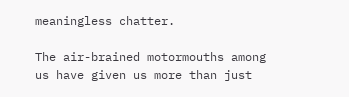meaningless chatter.

The air-brained motormouths among us have given us more than just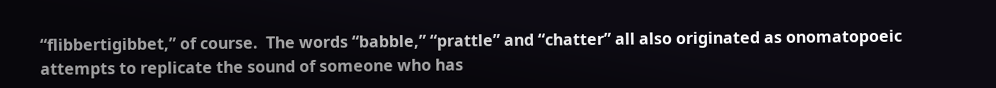“flibbertigibbet,” of course.  The words “babble,” “prattle” and “chatter” all also originated as onomatopoeic attempts to replicate the sound of someone who has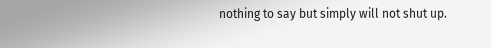nothing to say but simply will not shut up.